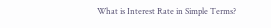What is Interest Rate in Simple Terms?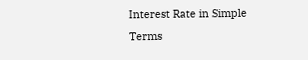Interest Rate in Simple Terms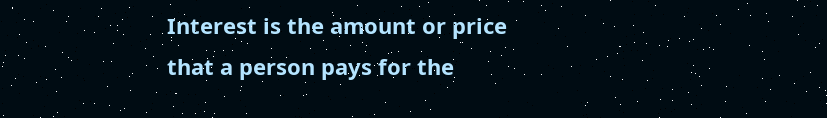Interest is the amount or price that a person pays for the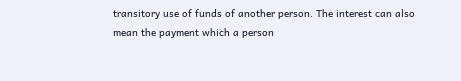transitory use of funds of another person. The interest can also mean the payment which a person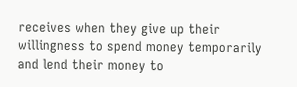receives when they give up their willingness to spend money temporarily and lend their money to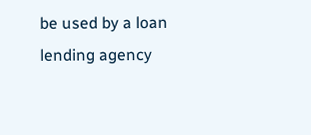be used by a loan lending agency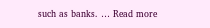such as banks. … Read more